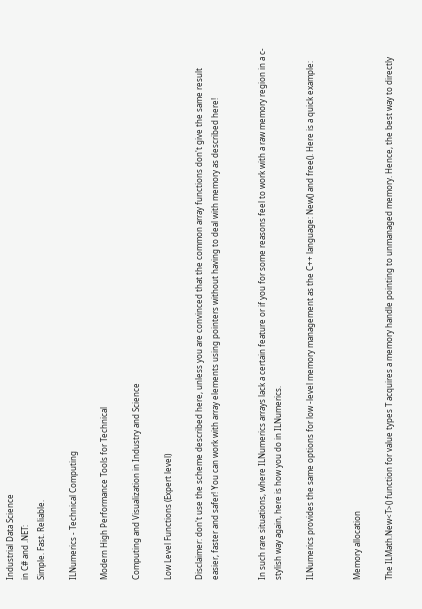Industrial Data Science
in C# and .NET:
Simple. Fast. Reliable.

ILNumerics - Technical Computing

Modern High Performance Tools for Technical

Computing and Visualization in Industry and Science

Low Level Functions (Expert level)

Disclaimer: don't use the scheme described here, unless you are convinced that the common array functions don't give the same result easier, faster and safer! You can work with array elements using pointers without having to deal with memory as described here!


In such rare situations, where ILNumerics arrays lack a certain feature or if you for some reasons feel to work with a raw memory region in a c-stylish way again, here is how you do in ILNumerics.

ILNumerics provides the same options for low -level memory management as the C++ language: New() and free(). Here is a quick example:


Memory allocation

The ILMath.New<T>() function for value types T acquires a memory handle pointing to unmanaged memory. Hence, the best way to directly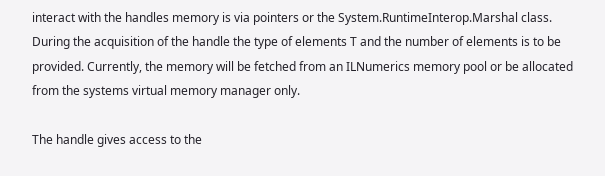interact with the handles memory is via pointers or the System.RuntimeInterop.Marshal class. During the acquisition of the handle the type of elements T and the number of elements is to be provided. Currently, the memory will be fetched from an ILNumerics memory pool or be allocated from the systems virtual memory manager only.

The handle gives access to the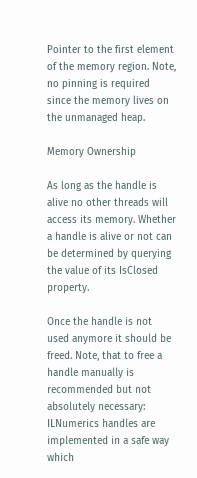Pointer to the first element of the memory region. Note, no pinning is required since the memory lives on the unmanaged heap.

Memory Ownership

As long as the handle is alive no other threads will access its memory. Whether a handle is alive or not can be determined by querying the value of its IsClosed property.

Once the handle is not used anymore it should be freed. Note, that to free a handle manually is recommended but not absolutely necessary: ILNumerics handles are implemented in a safe way which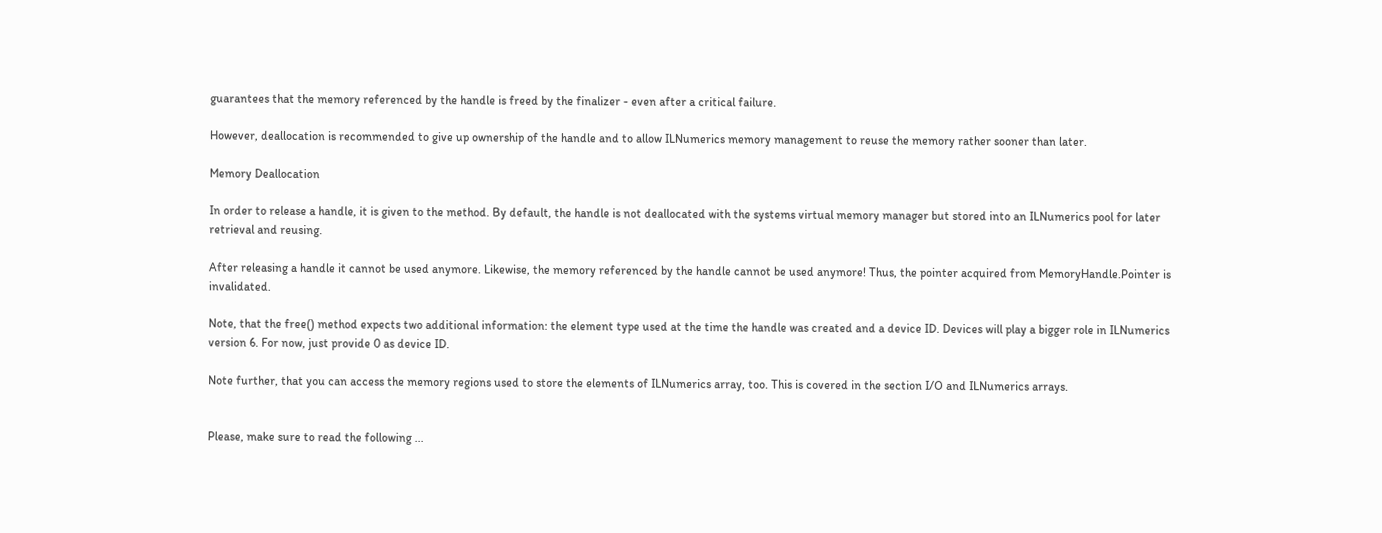guarantees that the memory referenced by the handle is freed by the finalizer - even after a critical failure.

However, deallocation is recommended to give up ownership of the handle and to allow ILNumerics memory management to reuse the memory rather sooner than later.

Memory Deallocation

In order to release a handle, it is given to the method. By default, the handle is not deallocated with the systems virtual memory manager but stored into an ILNumerics pool for later retrieval and reusing.

After releasing a handle it cannot be used anymore. Likewise, the memory referenced by the handle cannot be used anymore! Thus, the pointer acquired from MemoryHandle.Pointer is invalidated.

Note, that the free() method expects two additional information: the element type used at the time the handle was created and a device ID. Devices will play a bigger role in ILNumerics version 6. For now, just provide 0 as device ID.

Note further, that you can access the memory regions used to store the elements of ILNumerics array, too. This is covered in the section I/O and ILNumerics arrays.


Please, make sure to read the following ...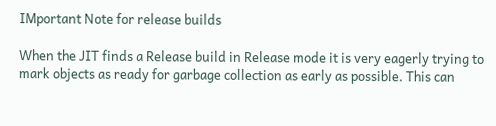IMportant Note for release builds

When the JIT finds a Release build in Release mode it is very eagerly trying to mark objects as ready for garbage collection as early as possible. This can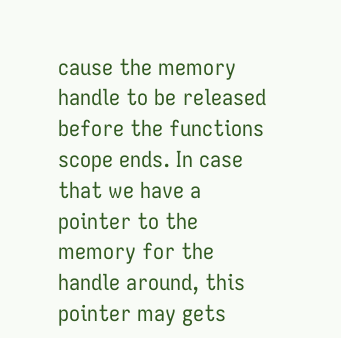cause the memory handle to be released before the functions scope ends. In case that we have a pointer to the memory for the handle around, this pointer may gets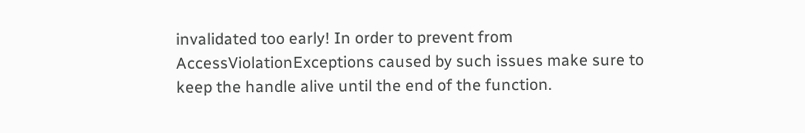invalidated too early! In order to prevent from AccessViolationExceptions caused by such issues make sure to keep the handle alive until the end of the function.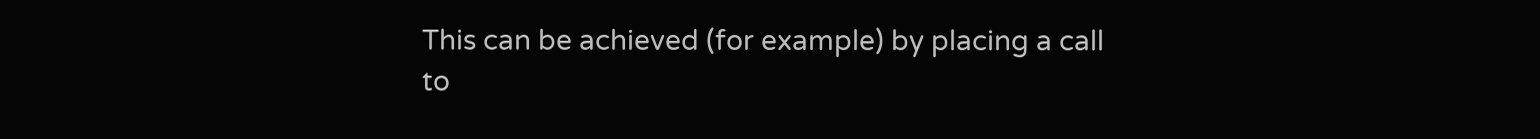This can be achieved (for example) by placing a call to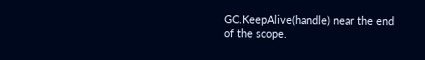GC.KeepAlive(handle) near the end of the scope.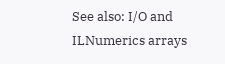See also: I/O and ILNumerics arrays